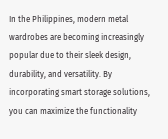In the Philippines, modern metal wardrobes are becoming increasingly popular due to their sleek design, durability, and versatility. By incorporating smart storage solutions, you can maximize the functionality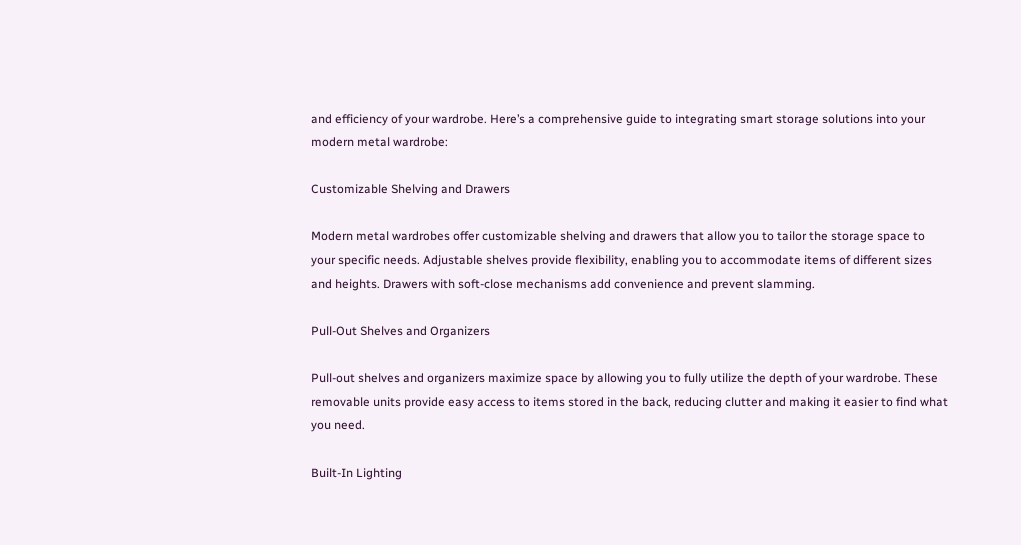and efficiency of your wardrobe. Here’s a comprehensive guide to integrating smart storage solutions into your modern metal wardrobe:

Customizable Shelving and Drawers

Modern metal wardrobes offer customizable shelving and drawers that allow you to tailor the storage space to your specific needs. Adjustable shelves provide flexibility, enabling you to accommodate items of different sizes and heights. Drawers with soft-close mechanisms add convenience and prevent slamming.

Pull-Out Shelves and Organizers

Pull-out shelves and organizers maximize space by allowing you to fully utilize the depth of your wardrobe. These removable units provide easy access to items stored in the back, reducing clutter and making it easier to find what you need.

Built-In Lighting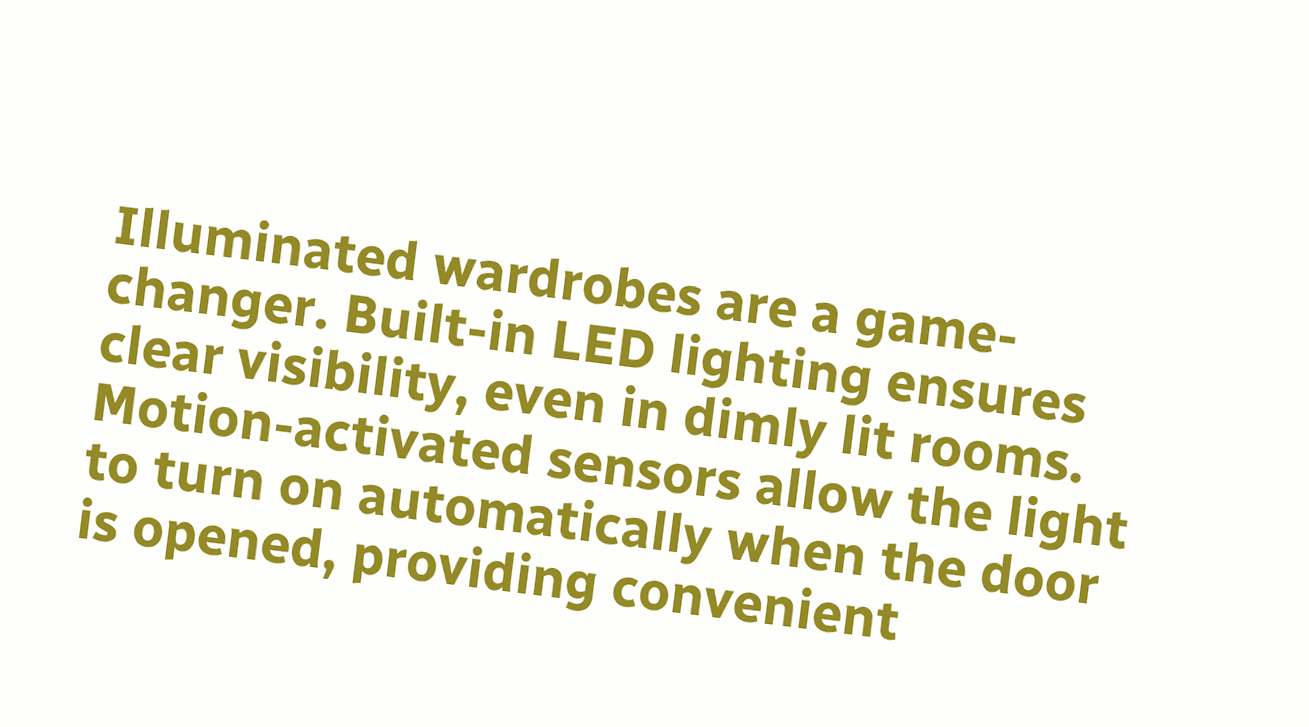Illuminated wardrobes are a game-changer. Built-in LED lighting ensures clear visibility, even in dimly lit rooms. Motion-activated sensors allow the light to turn on automatically when the door is opened, providing convenient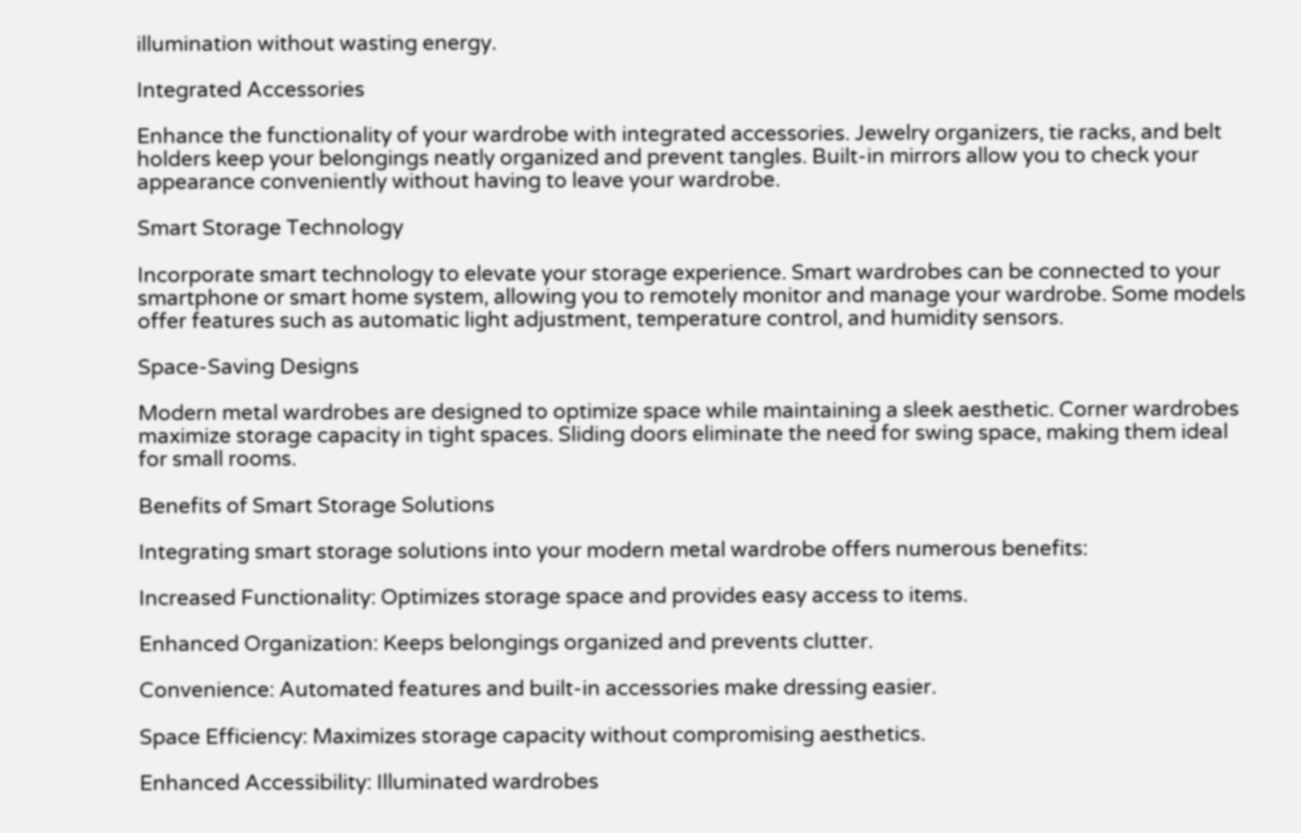illumination without wasting energy.

Integrated Accessories

Enhance the functionality of your wardrobe with integrated accessories. Jewelry organizers, tie racks, and belt holders keep your belongings neatly organized and prevent tangles. Built-in mirrors allow you to check your appearance conveniently without having to leave your wardrobe.

Smart Storage Technology

Incorporate smart technology to elevate your storage experience. Smart wardrobes can be connected to your smartphone or smart home system, allowing you to remotely monitor and manage your wardrobe. Some models offer features such as automatic light adjustment, temperature control, and humidity sensors.

Space-Saving Designs

Modern metal wardrobes are designed to optimize space while maintaining a sleek aesthetic. Corner wardrobes maximize storage capacity in tight spaces. Sliding doors eliminate the need for swing space, making them ideal for small rooms.

Benefits of Smart Storage Solutions

Integrating smart storage solutions into your modern metal wardrobe offers numerous benefits:

Increased Functionality: Optimizes storage space and provides easy access to items.

Enhanced Organization: Keeps belongings organized and prevents clutter.

Convenience: Automated features and built-in accessories make dressing easier.

Space Efficiency: Maximizes storage capacity without compromising aesthetics.

Enhanced Accessibility: Illuminated wardrobes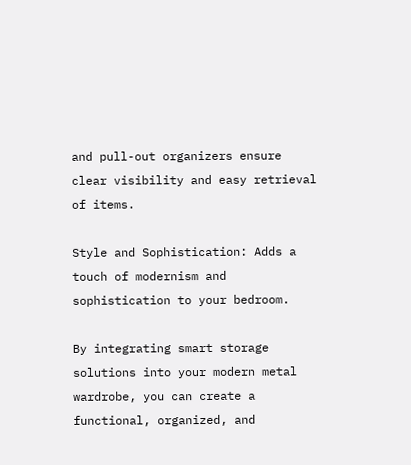and pull-out organizers ensure clear visibility and easy retrieval of items.

Style and Sophistication: Adds a touch of modernism and sophistication to your bedroom.

By integrating smart storage solutions into your modern metal wardrobe, you can create a functional, organized, and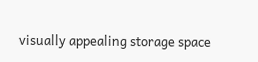visually appealing storage space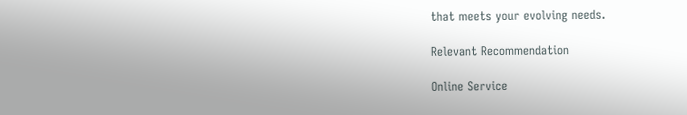that meets your evolving needs.

Relevant Recommendation

Online Service